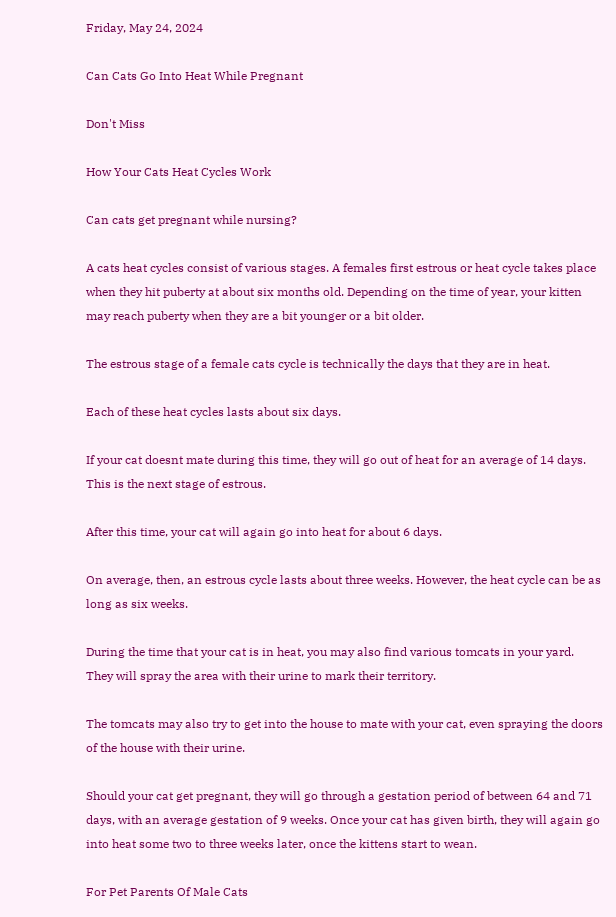Friday, May 24, 2024

Can Cats Go Into Heat While Pregnant

Don't Miss

How Your Cats Heat Cycles Work

Can cats get pregnant while nursing?

A cats heat cycles consist of various stages. A females first estrous or heat cycle takes place when they hit puberty at about six months old. Depending on the time of year, your kitten may reach puberty when they are a bit younger or a bit older.

The estrous stage of a female cats cycle is technically the days that they are in heat.

Each of these heat cycles lasts about six days.

If your cat doesnt mate during this time, they will go out of heat for an average of 14 days. This is the next stage of estrous.

After this time, your cat will again go into heat for about 6 days.

On average, then, an estrous cycle lasts about three weeks. However, the heat cycle can be as long as six weeks.

During the time that your cat is in heat, you may also find various tomcats in your yard. They will spray the area with their urine to mark their territory.

The tomcats may also try to get into the house to mate with your cat, even spraying the doors of the house with their urine.

Should your cat get pregnant, they will go through a gestation period of between 64 and 71 days, with an average gestation of 9 weeks. Once your cat has given birth, they will again go into heat some two to three weeks later, once the kittens start to wean.

For Pet Parents Of Male Cats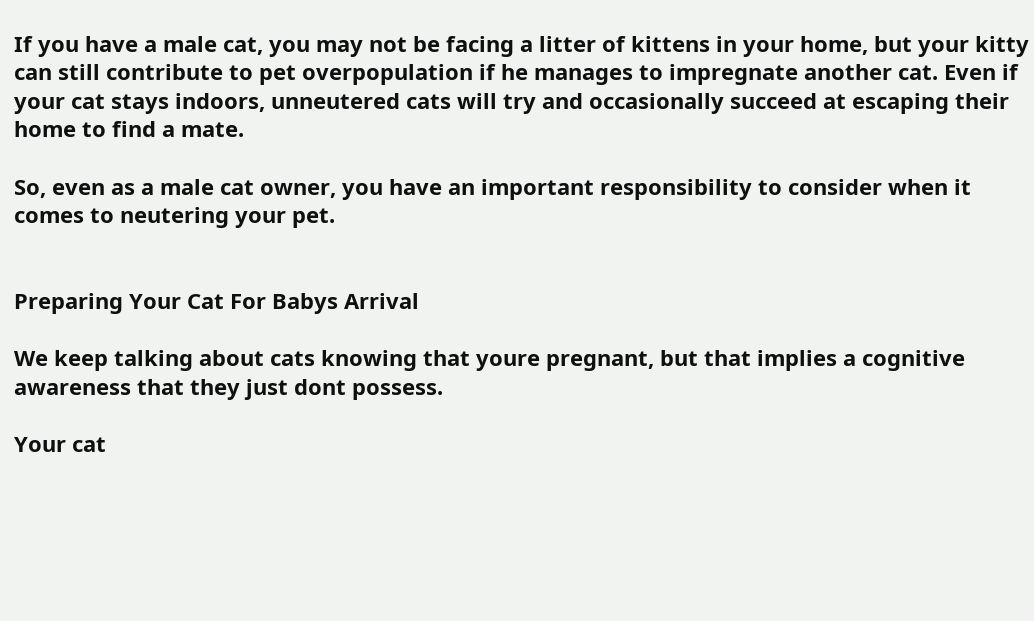If you have a male cat, you may not be facing a litter of kittens in your home, but your kitty can still contribute to pet overpopulation if he manages to impregnate another cat. Even if your cat stays indoors, unneutered cats will try and occasionally succeed at escaping their home to find a mate.

So, even as a male cat owner, you have an important responsibility to consider when it comes to neutering your pet.


Preparing Your Cat For Babys Arrival

We keep talking about cats knowing that youre pregnant, but that implies a cognitive awareness that they just dont possess.

Your cat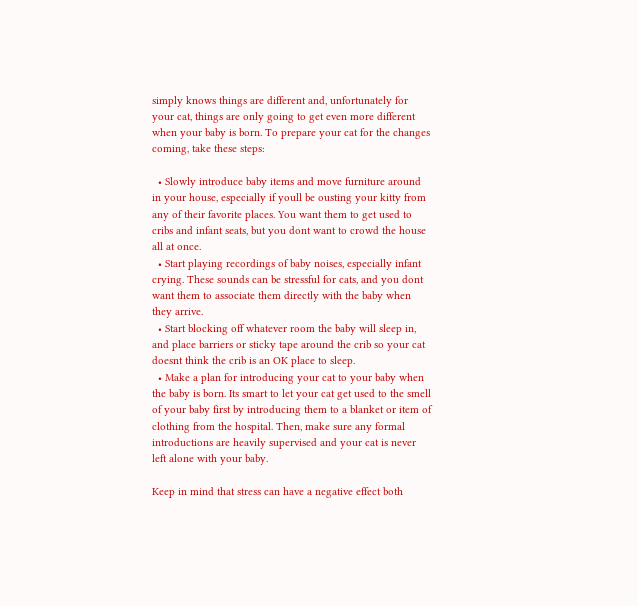simply knows things are different and, unfortunately for your cat, things are only going to get even more different when your baby is born. To prepare your cat for the changes coming, take these steps:

  • Slowly introduce baby items and move furniture around in your house, especially if youll be ousting your kitty from any of their favorite places. You want them to get used to cribs and infant seats, but you dont want to crowd the house all at once.
  • Start playing recordings of baby noises, especially infant crying. These sounds can be stressful for cats, and you dont want them to associate them directly with the baby when they arrive.
  • Start blocking off whatever room the baby will sleep in, and place barriers or sticky tape around the crib so your cat doesnt think the crib is an OK place to sleep.
  • Make a plan for introducing your cat to your baby when the baby is born. Its smart to let your cat get used to the smell of your baby first by introducing them to a blanket or item of clothing from the hospital. Then, make sure any formal introductions are heavily supervised and your cat is never left alone with your baby.

Keep in mind that stress can have a negative effect both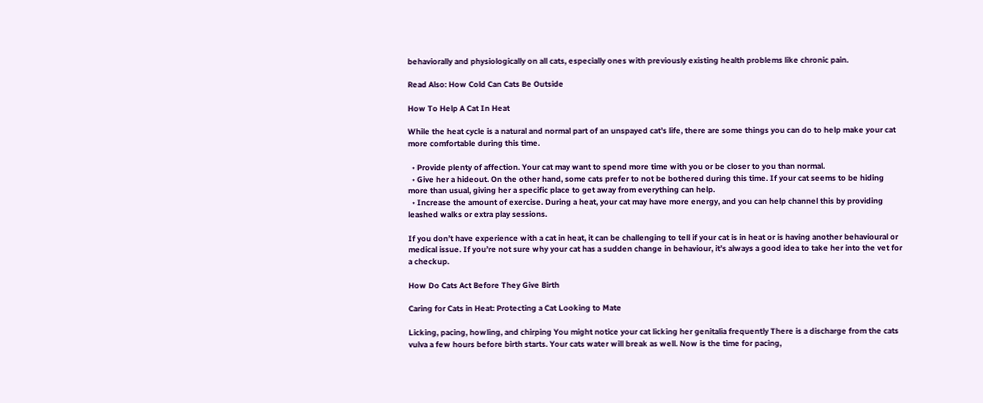behaviorally and physiologically on all cats, especially ones with previously existing health problems like chronic pain.

Read Also: How Cold Can Cats Be Outside

How To Help A Cat In Heat

While the heat cycle is a natural and normal part of an unspayed cat’s life, there are some things you can do to help make your cat more comfortable during this time.

  • Provide plenty of affection. Your cat may want to spend more time with you or be closer to you than normal.
  • Give her a hideout. On the other hand, some cats prefer to not be bothered during this time. If your cat seems to be hiding more than usual, giving her a specific place to get away from everything can help.
  • Increase the amount of exercise. During a heat, your cat may have more energy, and you can help channel this by providing leashed walks or extra play sessions.

If you don’t have experience with a cat in heat, it can be challenging to tell if your cat is in heat or is having another behavioural or medical issue. If you’re not sure why your cat has a sudden change in behaviour, it’s always a good idea to take her into the vet for a checkup.

How Do Cats Act Before They Give Birth

Caring for Cats in Heat: Protecting a Cat Looking to Mate

Licking, pacing, howling, and chirping You might notice your cat licking her genitalia frequently There is a discharge from the cats vulva a few hours before birth starts. Your cats water will break as well. Now is the time for pacing,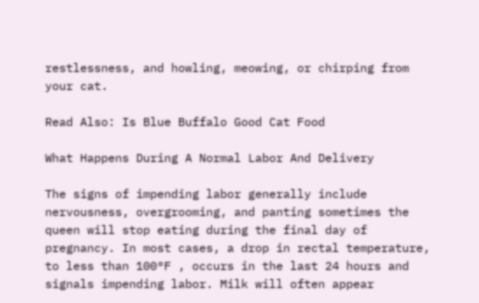restlessness, and howling, meowing, or chirping from your cat.

Read Also: Is Blue Buffalo Good Cat Food

What Happens During A Normal Labor And Delivery

The signs of impending labor generally include nervousness, overgrooming, and panting sometimes the queen will stop eating during the final day of pregnancy. In most cases, a drop in rectal temperature, to less than 100°F , occurs in the last 24 hours and signals impending labor. Milk will often appear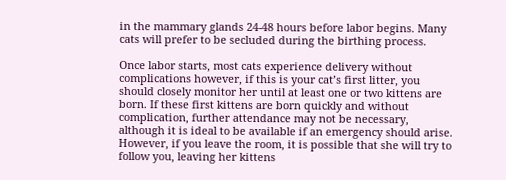in the mammary glands 24-48 hours before labor begins. Many cats will prefer to be secluded during the birthing process.

Once labor starts, most cats experience delivery without complications however, if this is your cat’s first litter, you should closely monitor her until at least one or two kittens are born. If these first kittens are born quickly and without complication, further attendance may not be necessary, although it is ideal to be available if an emergency should arise. However, if you leave the room, it is possible that she will try to follow you, leaving her kittens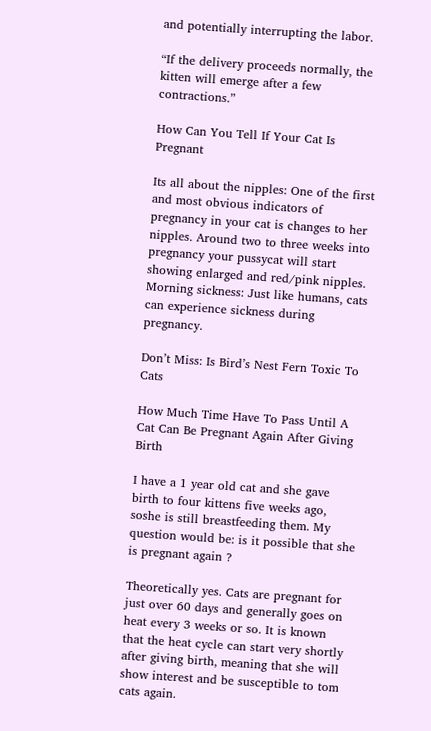and potentially interrupting the labor.

“If the delivery proceeds normally, the kitten will emerge after a few contractions.”

How Can You Tell If Your Cat Is Pregnant

Its all about the nipples: One of the first and most obvious indicators of pregnancy in your cat is changes to her nipples. Around two to three weeks into pregnancy your pussycat will start showing enlarged and red/pink nipples. Morning sickness: Just like humans, cats can experience sickness during pregnancy.

Don’t Miss: Is Bird’s Nest Fern Toxic To Cats

How Much Time Have To Pass Until A Cat Can Be Pregnant Again After Giving Birth

I have a 1 year old cat and she gave birth to four kittens five weeks ago, soshe is still breastfeeding them. My question would be: is it possible that she is pregnant again ?

Theoretically yes. Cats are pregnant for just over 60 days and generally goes on heat every 3 weeks or so. It is known that the heat cycle can start very shortly after giving birth, meaning that she will show interest and be susceptible to tom cats again.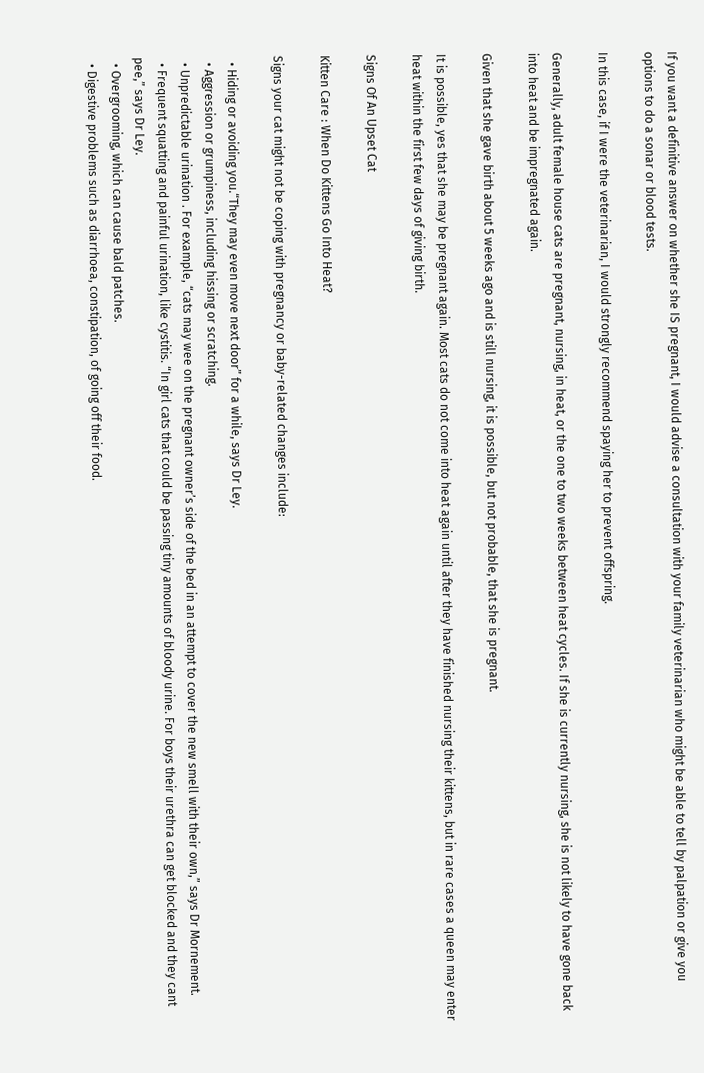If you want a definitive answer on whether she IS pregnant, I would advise a consultation with your family veterinarian who might be able to tell by palpation or give you options to do a sonar or blood tests.

In this case, if I were the veterinarian, I would strongly recommend spaying her to prevent offspring.

Generally, adult female house cats are pregnant, nursing, in heat, or the one to two weeks between heat cycles. If she is currently nursing, she is not likely to have gone back into heat and be impregnated again.

Given that she gave birth about 5 weeks ago and is still nursing, it is possible, but not probable, that she is pregnant.

It is possible, yes that she may be pregnant again. Most cats do not come into heat again until after they have finished nursing their kittens, but in rare cases a queen may enter heat within the first few days of giving birth.

Signs Of An Upset Cat

Kitten Care : When Do Kittens Go Into Heat?

Signs your cat might not be coping with pregnancy or baby-related changes include:

  • Hiding or avoiding you.“They may even move next door” for a while, says Dr Ley.
  • Aggression or grumpiness, including hissing or scratching.
  • Unpredictable urination . For example, “cats may wee on the pregnant owner’s side of the bed in an attempt to cover the new smell with their own,” says Dr Mornement.
  • Frequent squatting and painful urination, like cystitis. “In girl cats that could be passing tiny amounts of bloody urine. For boys their urethra can get blocked and they cant pee,” says Dr Ley.
  • Overgrooming, which can cause bald patches.
  • Digestive problems such as diarrhoea, constipation, of going off their food.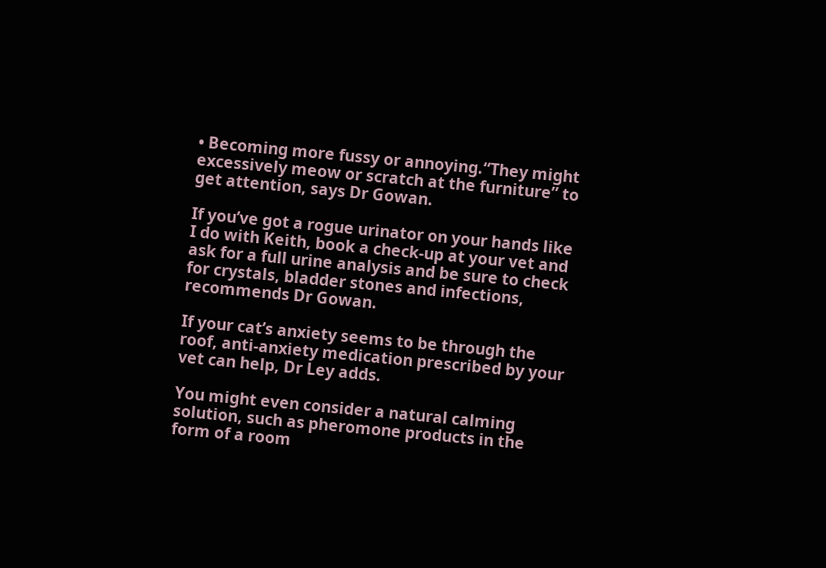• Becoming more fussy or annoying.“They might excessively meow or scratch at the furniture” to get attention, says Dr Gowan.

If you’ve got a rogue urinator on your hands like I do with Keith, book a check-up at your vet and ask for a full urine analysis and be sure to check for crystals, bladder stones and infections, recommends Dr Gowan.

If your cat’s anxiety seems to be through the roof, anti-anxiety medication prescribed by your vet can help, Dr Ley adds.

You might even consider a natural calming solution, such as pheromone products in the form of a room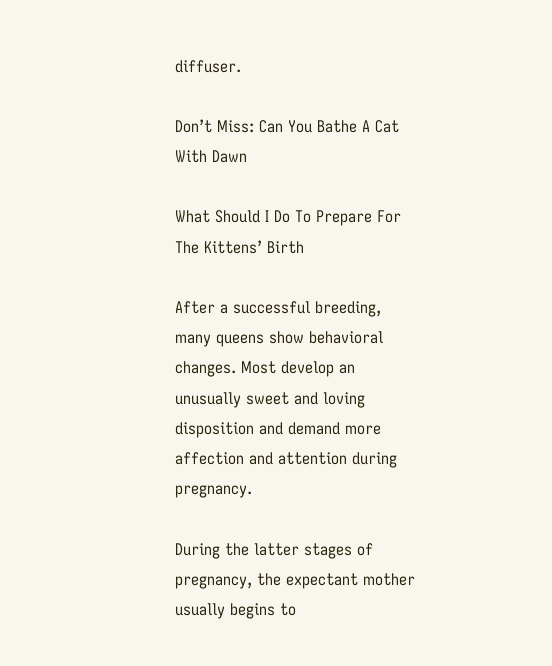diffuser.

Don’t Miss: Can You Bathe A Cat With Dawn

What Should I Do To Prepare For The Kittens’ Birth

After a successful breeding, many queens show behavioral changes. Most develop an unusually sweet and loving disposition and demand more affection and attention during pregnancy.

During the latter stages of pregnancy, the expectant mother usually begins to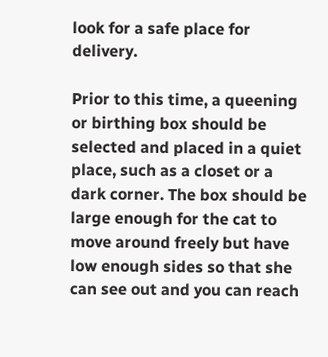look for a safe place for delivery.

Prior to this time, a queening or birthing box should be selected and placed in a quiet place, such as a closet or a dark corner. The box should be large enough for the cat to move around freely but have low enough sides so that she can see out and you can reach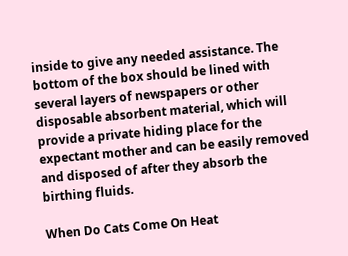inside to give any needed assistance. The bottom of the box should be lined with several layers of newspapers or other disposable absorbent material, which will provide a private hiding place for the expectant mother and can be easily removed and disposed of after they absorb the birthing fluids.

When Do Cats Come On Heat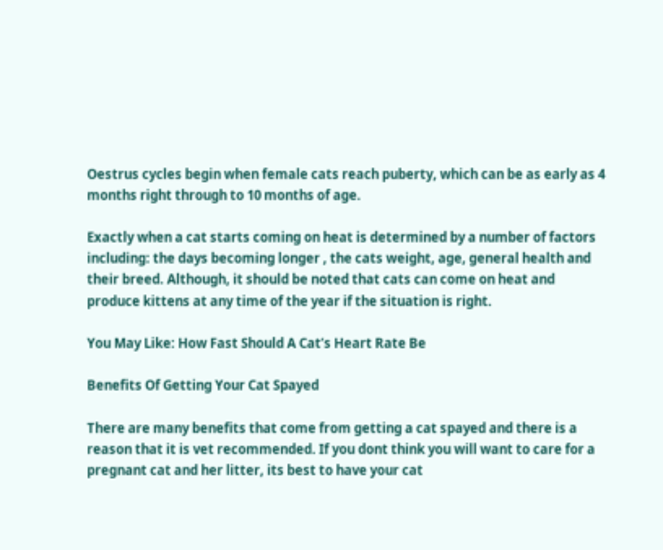Oestrus cycles begin when female cats reach puberty, which can be as early as 4 months right through to 10 months of age.

Exactly when a cat starts coming on heat is determined by a number of factors including: the days becoming longer , the cats weight, age, general health and their breed. Although, it should be noted that cats can come on heat and produce kittens at any time of the year if the situation is right.

You May Like: How Fast Should A Cat’s Heart Rate Be

Benefits Of Getting Your Cat Spayed

There are many benefits that come from getting a cat spayed and there is a reason that it is vet recommended. If you dont think you will want to care for a pregnant cat and her litter, its best to have your cat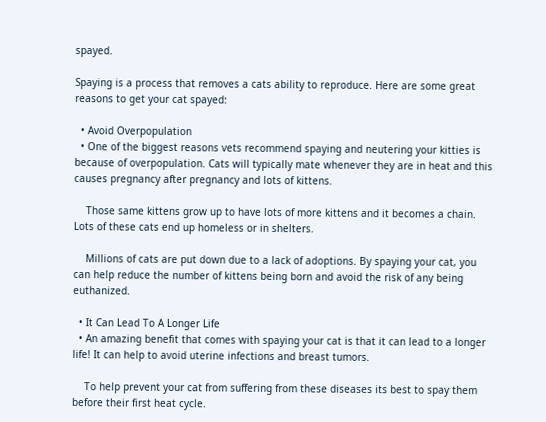spayed.

Spaying is a process that removes a cats ability to reproduce. Here are some great reasons to get your cat spayed:

  • Avoid Overpopulation
  • One of the biggest reasons vets recommend spaying and neutering your kitties is because of overpopulation. Cats will typically mate whenever they are in heat and this causes pregnancy after pregnancy and lots of kittens.

    Those same kittens grow up to have lots of more kittens and it becomes a chain. Lots of these cats end up homeless or in shelters.

    Millions of cats are put down due to a lack of adoptions. By spaying your cat, you can help reduce the number of kittens being born and avoid the risk of any being euthanized.

  • It Can Lead To A Longer Life
  • An amazing benefit that comes with spaying your cat is that it can lead to a longer life! It can help to avoid uterine infections and breast tumors.

    To help prevent your cat from suffering from these diseases its best to spay them before their first heat cycle.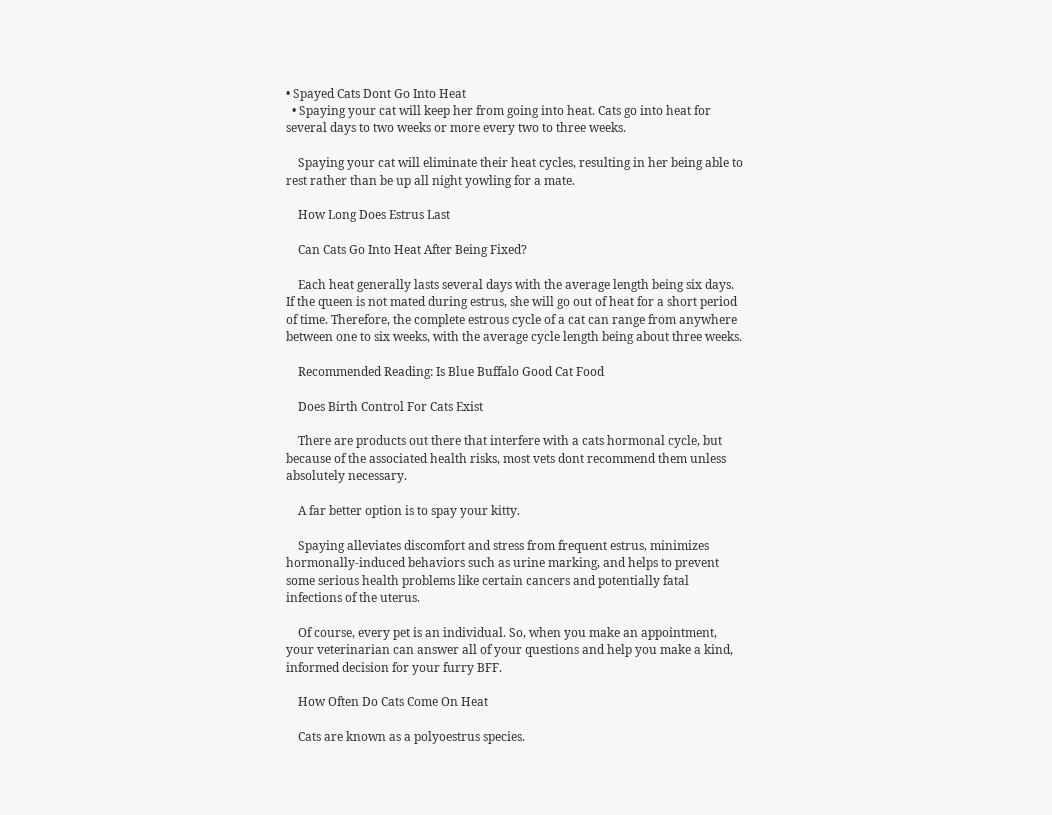• Spayed Cats Dont Go Into Heat
  • Spaying your cat will keep her from going into heat. Cats go into heat for several days to two weeks or more every two to three weeks.

    Spaying your cat will eliminate their heat cycles, resulting in her being able to rest rather than be up all night yowling for a mate.

    How Long Does Estrus Last

    Can Cats Go Into Heat After Being Fixed?

    Each heat generally lasts several days with the average length being six days. If the queen is not mated during estrus, she will go out of heat for a short period of time. Therefore, the complete estrous cycle of a cat can range from anywhere between one to six weeks, with the average cycle length being about three weeks.

    Recommended Reading: Is Blue Buffalo Good Cat Food

    Does Birth Control For Cats Exist

    There are products out there that interfere with a cats hormonal cycle, but because of the associated health risks, most vets dont recommend them unless absolutely necessary.

    A far better option is to spay your kitty.

    Spaying alleviates discomfort and stress from frequent estrus, minimizes hormonally-induced behaviors such as urine marking, and helps to prevent some serious health problems like certain cancers and potentially fatal infections of the uterus.

    Of course, every pet is an individual. So, when you make an appointment, your veterinarian can answer all of your questions and help you make a kind, informed decision for your furry BFF.

    How Often Do Cats Come On Heat

    Cats are known as a polyoestrus species.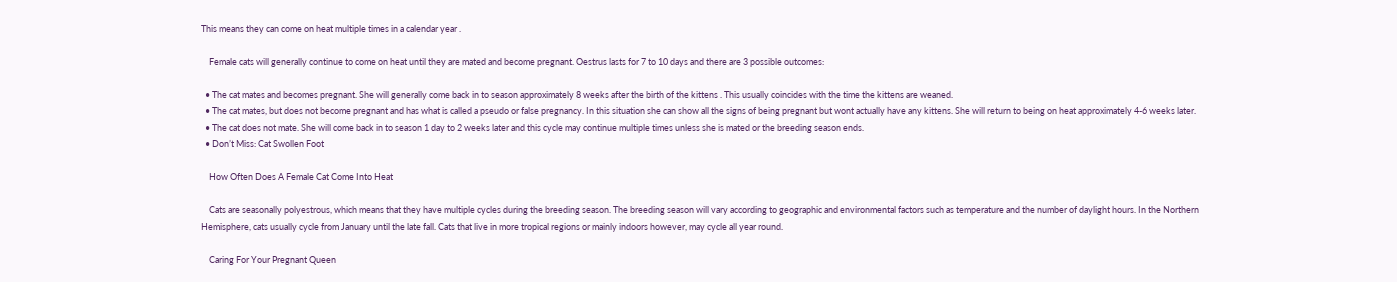This means they can come on heat multiple times in a calendar year .

    Female cats will generally continue to come on heat until they are mated and become pregnant. Oestrus lasts for 7 to 10 days and there are 3 possible outcomes:

  • The cat mates and becomes pregnant. She will generally come back in to season approximately 8 weeks after the birth of the kittens . This usually coincides with the time the kittens are weaned.
  • The cat mates, but does not become pregnant and has what is called a pseudo or false pregnancy. In this situation she can show all the signs of being pregnant but wont actually have any kittens. She will return to being on heat approximately 4-6 weeks later.
  • The cat does not mate. She will come back in to season 1 day to 2 weeks later and this cycle may continue multiple times unless she is mated or the breeding season ends.
  • Don’t Miss: Cat Swollen Foot

    How Often Does A Female Cat Come Into Heat

    Cats are seasonally polyestrous, which means that they have multiple cycles during the breeding season. The breeding season will vary according to geographic and environmental factors such as temperature and the number of daylight hours. In the Northern Hemisphere, cats usually cycle from January until the late fall. Cats that live in more tropical regions or mainly indoors however, may cycle all year round.

    Caring For Your Pregnant Queen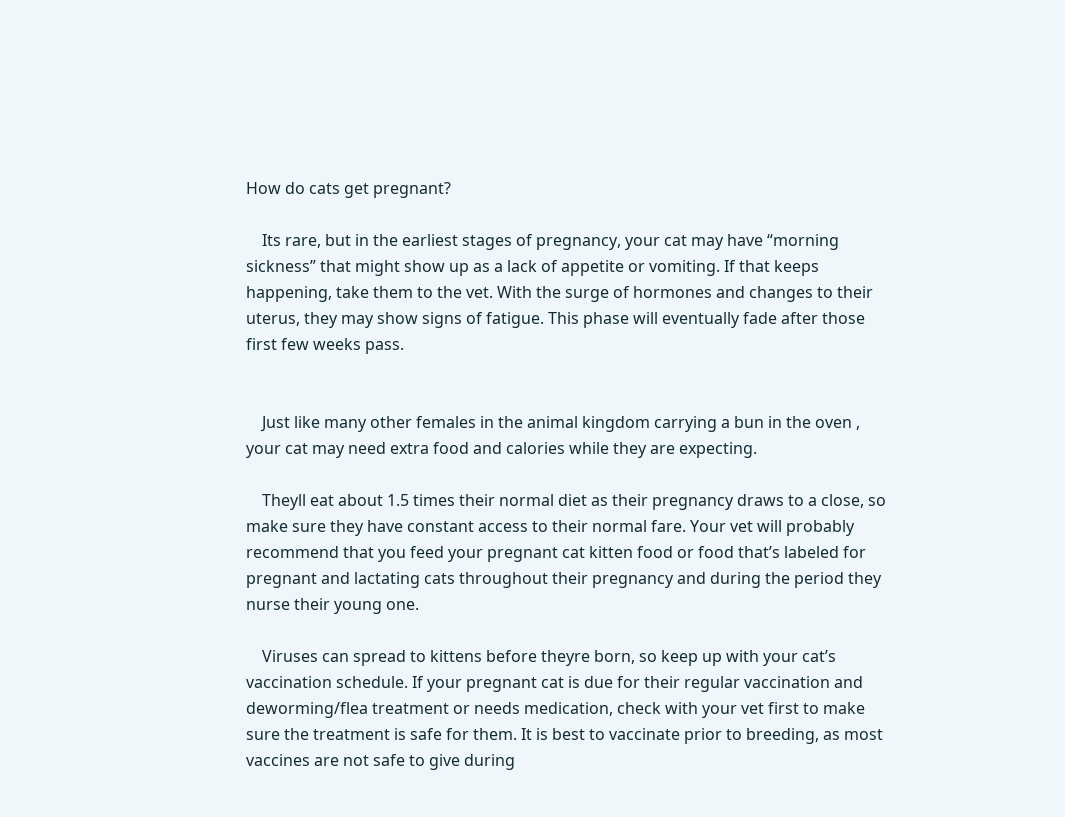How do cats get pregnant?

    Its rare, but in the earliest stages of pregnancy, your cat may have “morning sickness” that might show up as a lack of appetite or vomiting. If that keeps happening, take them to the vet. With the surge of hormones and changes to their uterus, they may show signs of fatigue. This phase will eventually fade after those first few weeks pass.


    Just like many other females in the animal kingdom carrying a bun in the oven , your cat may need extra food and calories while they are expecting.

    Theyll eat about 1.5 times their normal diet as their pregnancy draws to a close, so make sure they have constant access to their normal fare. Your vet will probably recommend that you feed your pregnant cat kitten food or food that’s labeled for pregnant and lactating cats throughout their pregnancy and during the period they nurse their young one.

    Viruses can spread to kittens before theyre born, so keep up with your cat’s vaccination schedule. If your pregnant cat is due for their regular vaccination and deworming/flea treatment or needs medication, check with your vet first to make sure the treatment is safe for them. It is best to vaccinate prior to breeding, as most vaccines are not safe to give during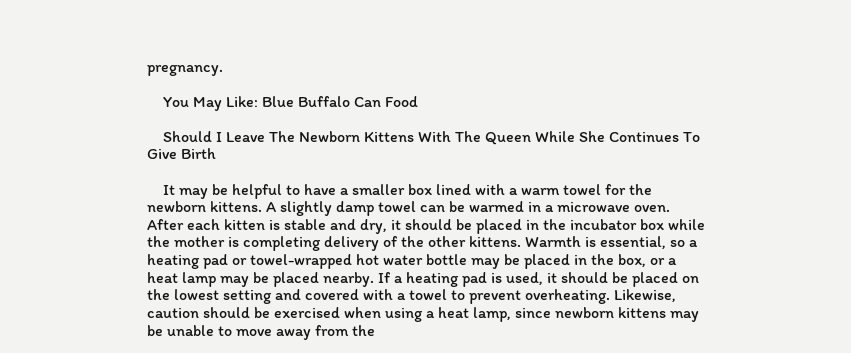pregnancy.

    You May Like: Blue Buffalo Can Food

    Should I Leave The Newborn Kittens With The Queen While She Continues To Give Birth

    It may be helpful to have a smaller box lined with a warm towel for the newborn kittens. A slightly damp towel can be warmed in a microwave oven. After each kitten is stable and dry, it should be placed in the incubator box while the mother is completing delivery of the other kittens. Warmth is essential, so a heating pad or towel-wrapped hot water bottle may be placed in the box, or a heat lamp may be placed nearby. If a heating pad is used, it should be placed on the lowest setting and covered with a towel to prevent overheating. Likewise, caution should be exercised when using a heat lamp, since newborn kittens may be unable to move away from the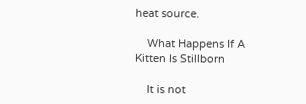heat source.

    What Happens If A Kitten Is Stillborn

    It is not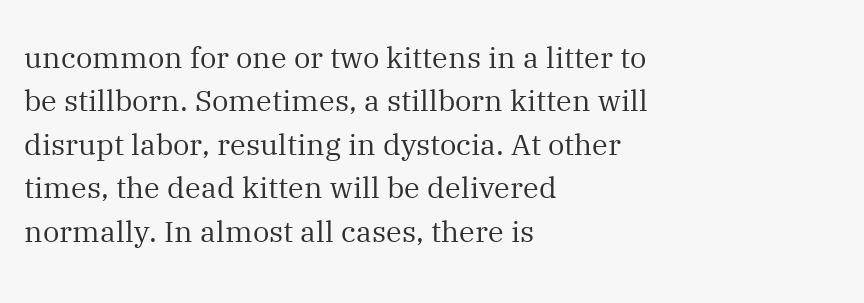uncommon for one or two kittens in a litter to be stillborn. Sometimes, a stillborn kitten will disrupt labor, resulting in dystocia. At other times, the dead kitten will be delivered normally. In almost all cases, there is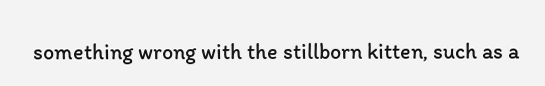something wrong with the stillborn kitten, such as a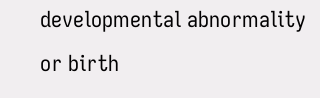developmental abnormality or birth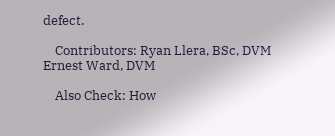defect.

    Contributors: Ryan Llera, BSc, DVM Ernest Ward, DVM

    Also Check: How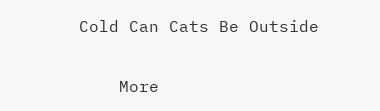Cold Can Cats Be Outside

    More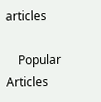articles

    Popular Articles